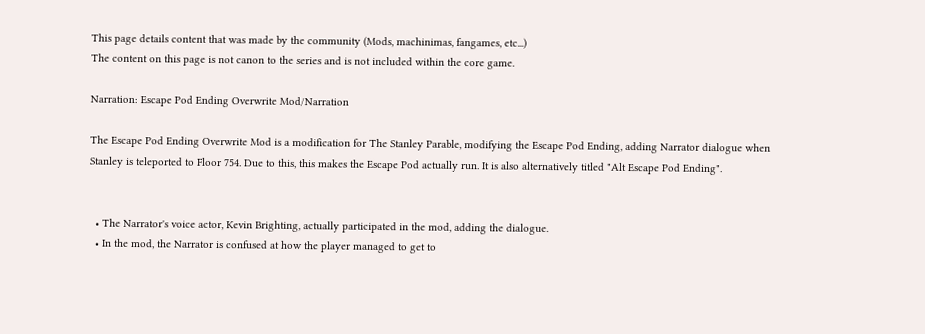This page details content that was made by the community (Mods, machinimas, fangames, etc...)
The content on this page is not canon to the series and is not included within the core game.

Narration: Escape Pod Ending Overwrite Mod/Narration

The Escape Pod Ending Overwrite Mod is a modification for The Stanley Parable, modifying the Escape Pod Ending, adding Narrator dialogue when Stanley is teleported to Floor 754. Due to this, this makes the Escape Pod actually run. It is also alternatively titled "Alt Escape Pod Ending".


  • The Narrator's voice actor, Kevin Brighting, actually participated in the mod, adding the dialogue.
  • In the mod, the Narrator is confused at how the player managed to get to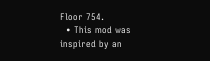Floor 754.
  • This mod was inspired by an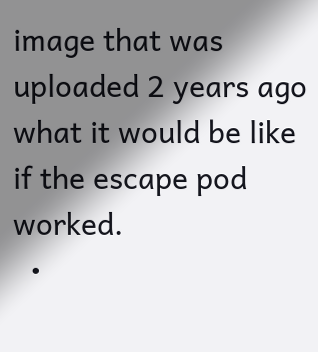image that was uploaded 2 years ago what it would be like if the escape pod worked.
  •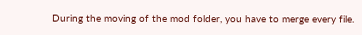During the moving of the mod folder, you have to merge every file.